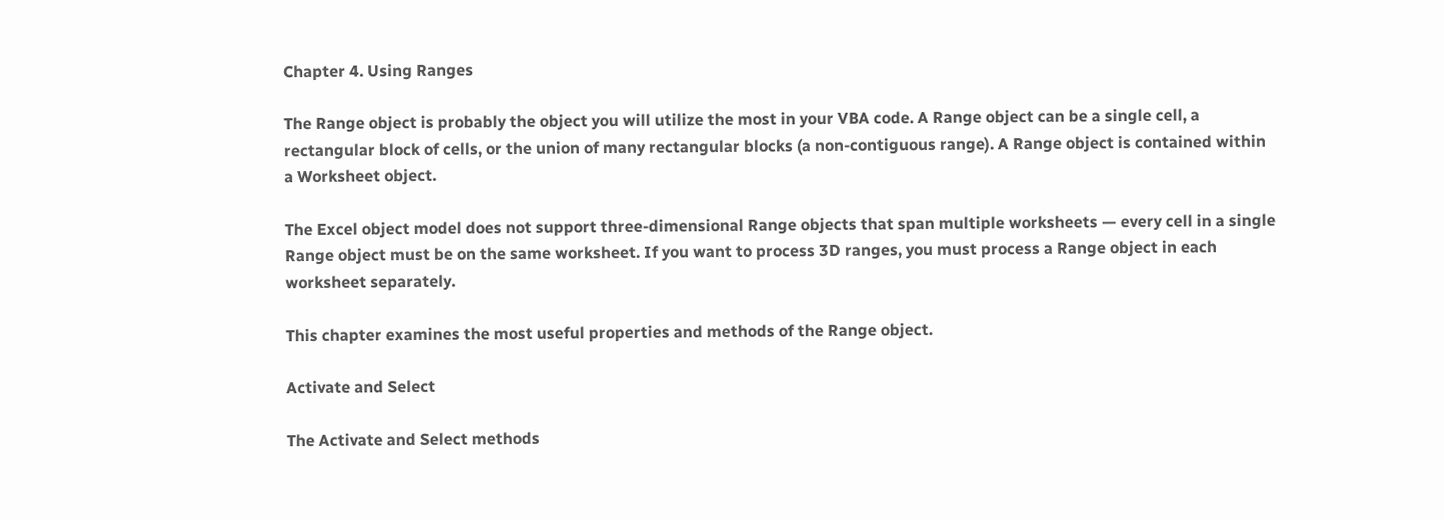Chapter 4. Using Ranges

The Range object is probably the object you will utilize the most in your VBA code. A Range object can be a single cell, a rectangular block of cells, or the union of many rectangular blocks (a non-contiguous range). A Range object is contained within a Worksheet object.

The Excel object model does not support three-dimensional Range objects that span multiple worksheets — every cell in a single Range object must be on the same worksheet. If you want to process 3D ranges, you must process a Range object in each worksheet separately.

This chapter examines the most useful properties and methods of the Range object.

Activate and Select

The Activate and Select methods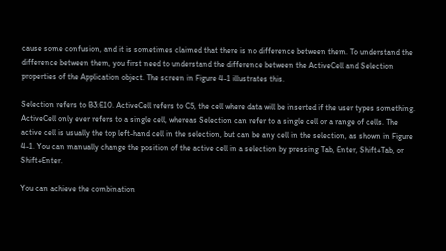cause some confusion, and it is sometimes claimed that there is no difference between them. To understand the difference between them, you first need to understand the difference between the ActiveCell and Selection properties of the Application object. The screen in Figure 4-1 illustrates this.

Selection refers to B3:E10. ActiveCell refers to C5, the cell where data will be inserted if the user types something. ActiveCell only ever refers to a single cell, whereas Selection can refer to a single cell or a range of cells. The active cell is usually the top left-hand cell in the selection, but can be any cell in the selection, as shown in Figure 4-1. You can manually change the position of the active cell in a selection by pressing Tab, Enter, Shift+Tab, or Shift+Enter.

You can achieve the combination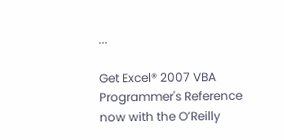...

Get Excel® 2007 VBA Programmer's Reference now with the O’Reilly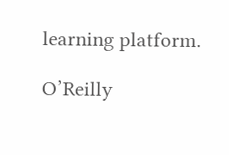learning platform.

O’Reilly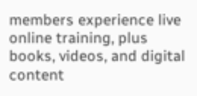members experience live online training, plus books, videos, and digital content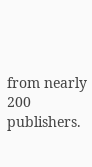from nearly 200 publishers.